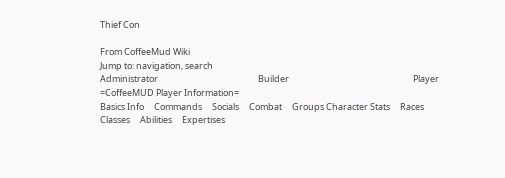Thief Con

From CoffeeMud Wiki
Jump to: navigation, search
Administrator                                                  Builder                                                              Player
=CoffeeMUD Player Information=
Basics Info     Commands     Socials     Combat     Groups Character Stats     Races     Classes     Abilities     Expertises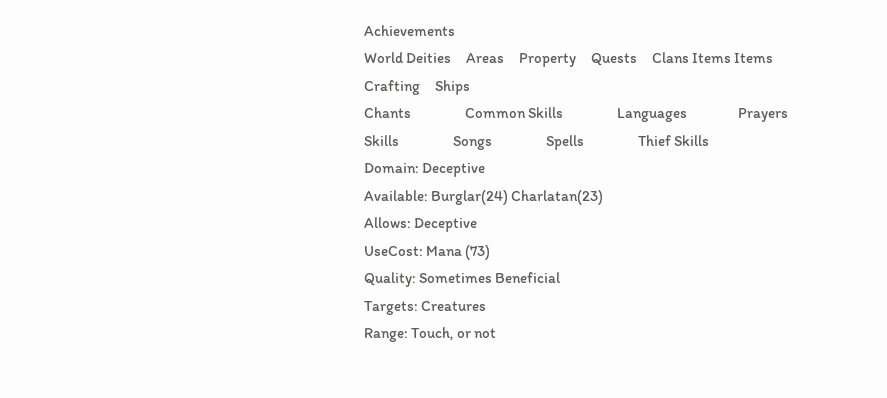Achievements
World Deities     Areas     Property     Quests     Clans Items Items     Crafting     Ships
Chants                  Common Skills                  Languages                 Prayers                  Skills                  Songs                  Spells                  Thief Skills
Domain: Deceptive
Available: Burglar(24) Charlatan(23)
Allows: Deceptive
UseCost: Mana (73)
Quality: Sometimes Beneficial
Targets: Creatures
Range: Touch, or not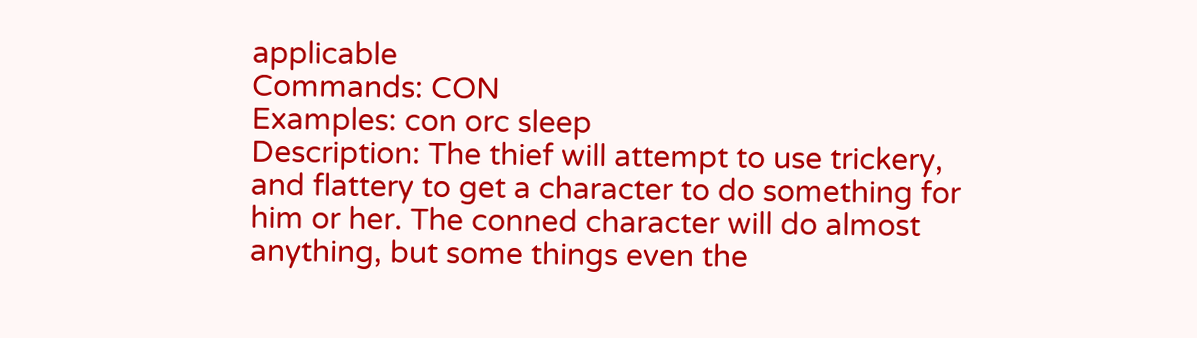applicable
Commands: CON
Examples: con orc sleep
Description: The thief will attempt to use trickery, and flattery to get a character to do something for him or her. The conned character will do almost anything, but some things even the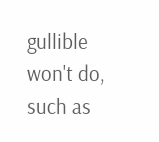gullible won't do, such as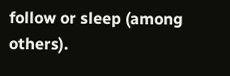follow or sleep (among others).